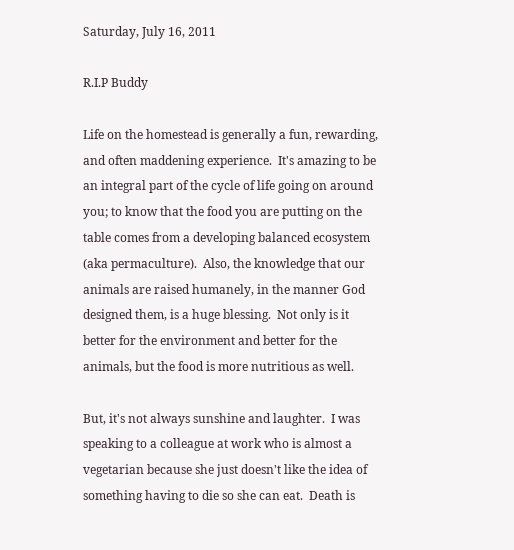Saturday, July 16, 2011

R.I.P Buddy

Life on the homestead is generally a fun, rewarding, and often maddening experience.  It's amazing to be an integral part of the cycle of life going on around you; to know that the food you are putting on the table comes from a developing balanced ecosystem (aka permaculture).  Also, the knowledge that our animals are raised humanely, in the manner God designed them, is a huge blessing.  Not only is it better for the environment and better for the animals, but the food is more nutritious as well.

But, it's not always sunshine and laughter.  I was speaking to a colleague at work who is almost a vegetarian because she just doesn't like the idea of something having to die so she can eat.  Death is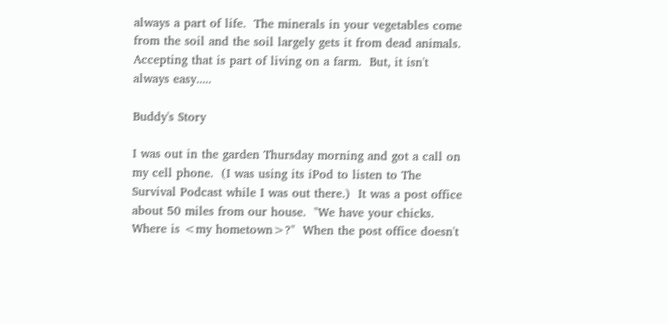always a part of life.  The minerals in your vegetables come from the soil and the soil largely gets it from dead animals.  Accepting that is part of living on a farm.  But, it isn't always easy.....

Buddy's Story

I was out in the garden Thursday morning and got a call on my cell phone.  (I was using its iPod to listen to The Survival Podcast while I was out there.)  It was a post office about 50 miles from our house.  "We have your chicks.  Where is <my hometown>?"  When the post office doesn't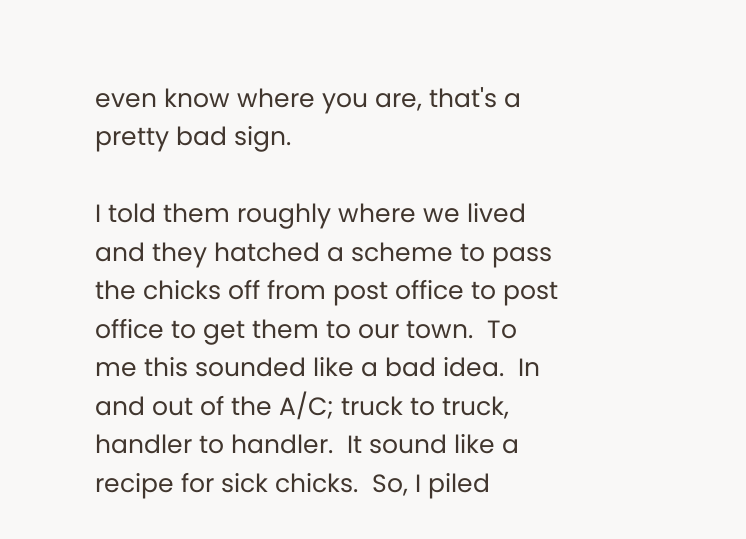even know where you are, that's a pretty bad sign.

I told them roughly where we lived and they hatched a scheme to pass the chicks off from post office to post office to get them to our town.  To me this sounded like a bad idea.  In and out of the A/C; truck to truck, handler to handler.  It sound like a recipe for sick chicks.  So, I piled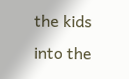the kids into the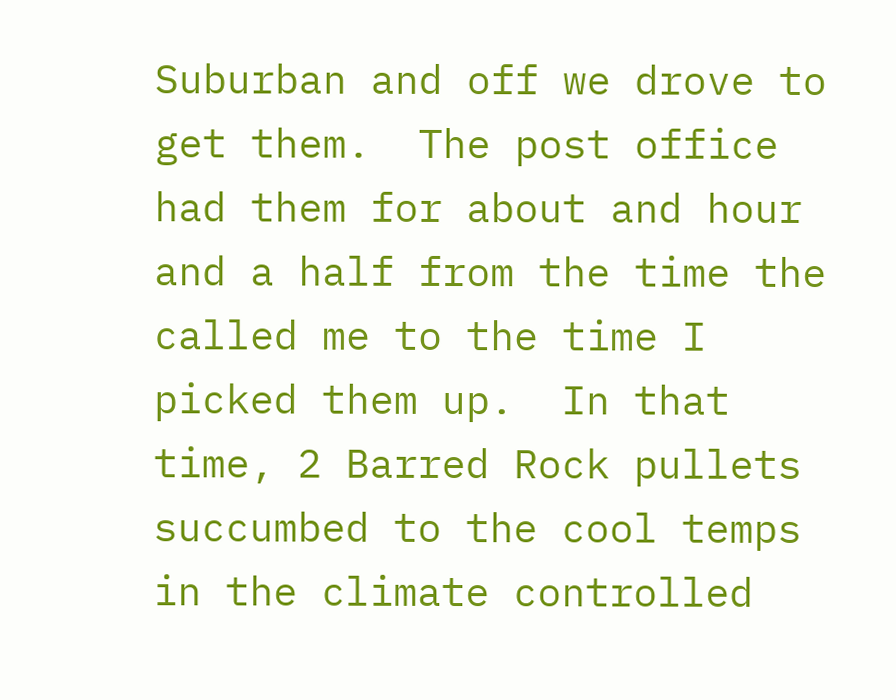Suburban and off we drove to get them.  The post office had them for about and hour and a half from the time the called me to the time I picked them up.  In that time, 2 Barred Rock pullets succumbed to the cool temps in the climate controlled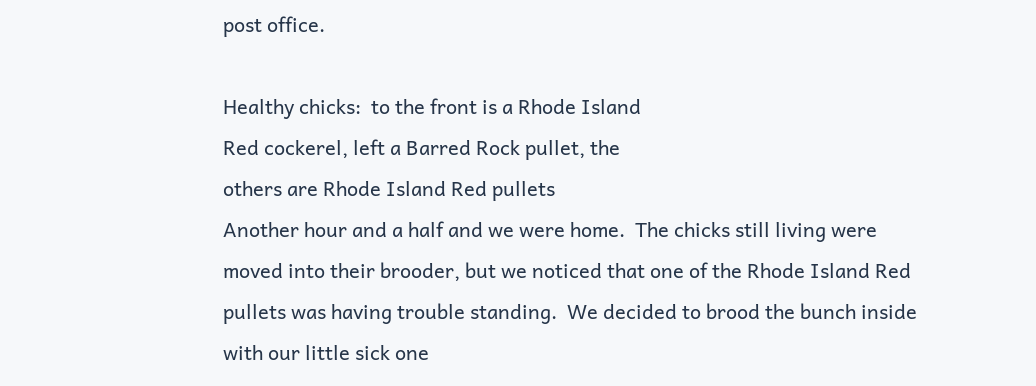post office.

Healthy chicks:  to the front is a Rhode Island
Red cockerel, left a Barred Rock pullet, the
others are Rhode Island Red pullets
Another hour and a half and we were home.  The chicks still living were moved into their brooder, but we noticed that one of the Rhode Island Red pullets was having trouble standing.  We decided to brood the bunch inside with our little sick one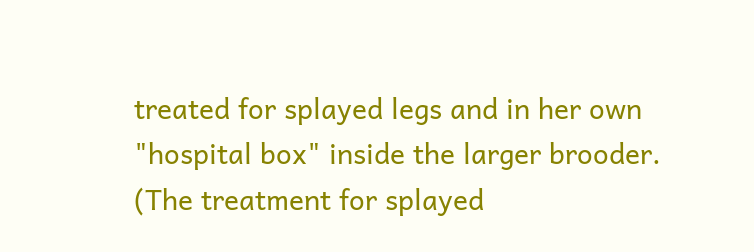treated for splayed legs and in her own "hospital box" inside the larger brooder.  (The treatment for splayed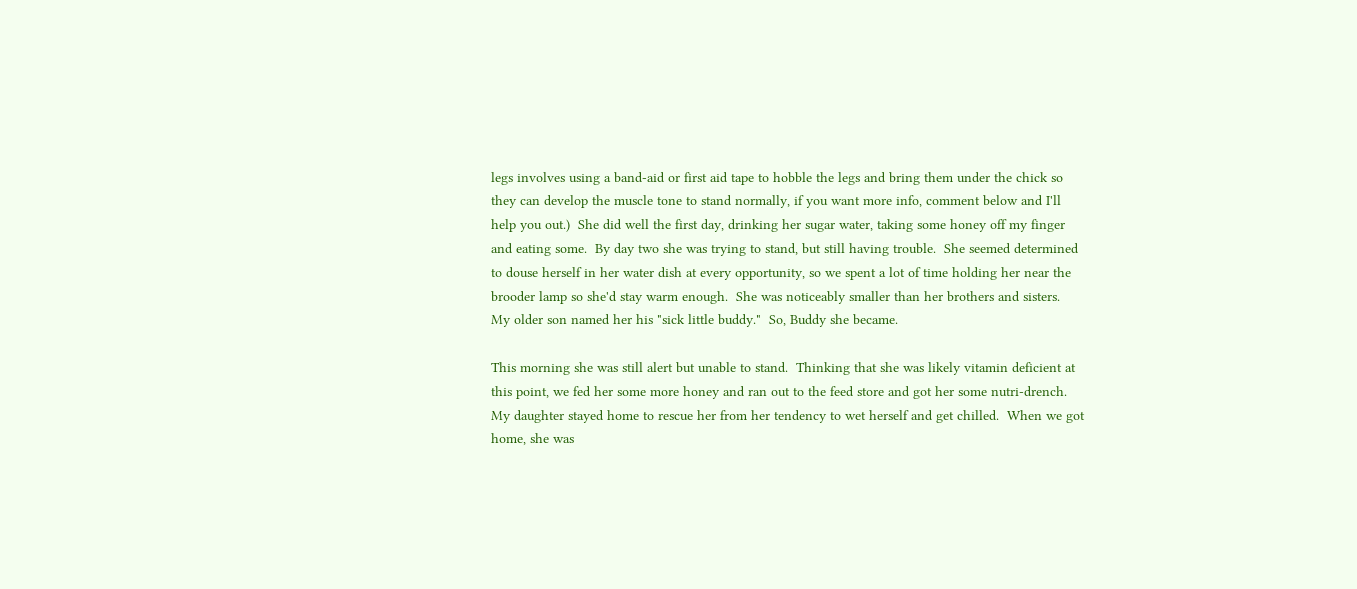legs involves using a band-aid or first aid tape to hobble the legs and bring them under the chick so they can develop the muscle tone to stand normally, if you want more info, comment below and I'll help you out.)  She did well the first day, drinking her sugar water, taking some honey off my finger and eating some.  By day two she was trying to stand, but still having trouble.  She seemed determined to douse herself in her water dish at every opportunity, so we spent a lot of time holding her near the brooder lamp so she'd stay warm enough.  She was noticeably smaller than her brothers and sisters.  My older son named her his "sick little buddy."  So, Buddy she became.

This morning she was still alert but unable to stand.  Thinking that she was likely vitamin deficient at this point, we fed her some more honey and ran out to the feed store and got her some nutri-drench.  My daughter stayed home to rescue her from her tendency to wet herself and get chilled.  When we got home, she was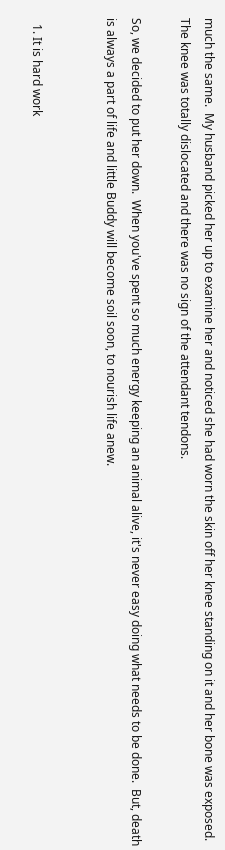much the same.  My husband picked her up to examine her and noticed she had worn the skin off her knee standing on it and her bone was exposed.  The knee was totally dislocated and there was no sign of the attendant tendons.

So, we decided to put her down.  When you've spent so much energy keeping an animal alive, it's never easy doing what needs to be done.  But, death is always a part of life and little Buddy will become soil soon, to nourish life anew.


  1. It is hard work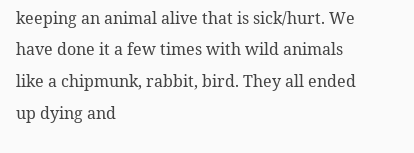keeping an animal alive that is sick/hurt. We have done it a few times with wild animals like a chipmunk, rabbit, bird. They all ended up dying and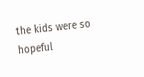the kids were so hopeful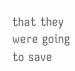that they were going to save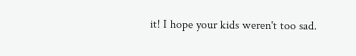it! I hope your kids weren't too sad.